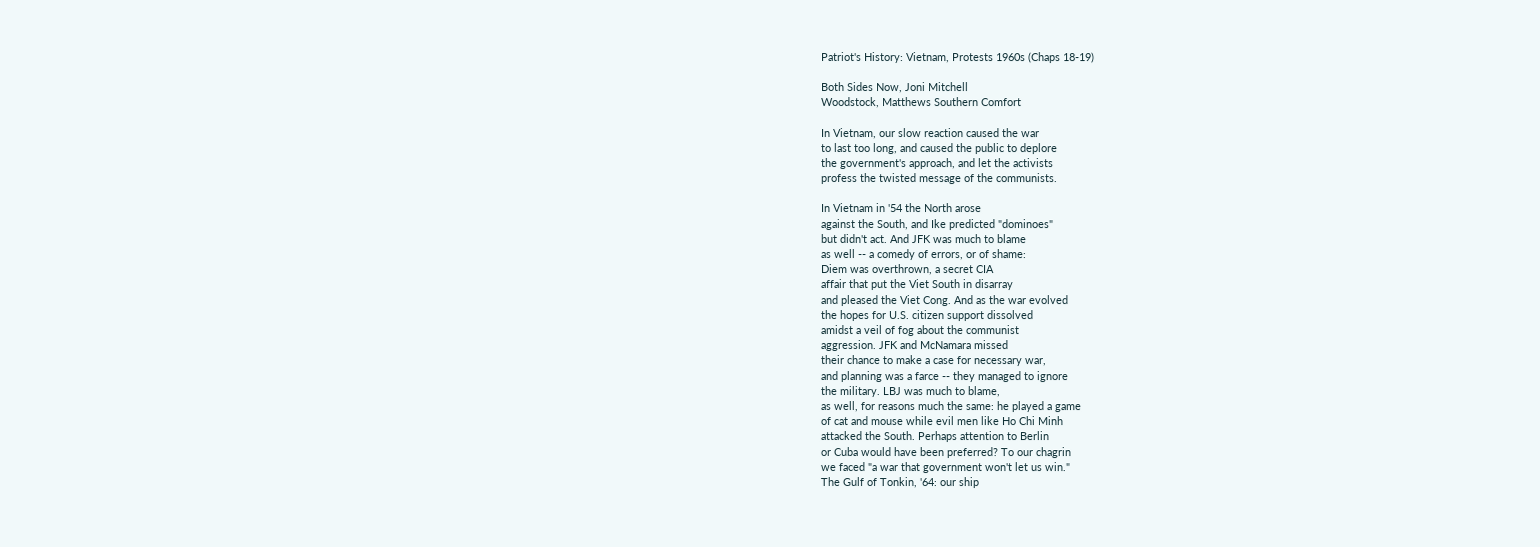Patriot's History: Vietnam, Protests 1960s (Chaps 18-19)

Both Sides Now, Joni Mitchell
Woodstock, Matthews Southern Comfort

In Vietnam, our slow reaction caused the war
to last too long, and caused the public to deplore
the government's approach, and let the activists
profess the twisted message of the communists.

In Vietnam in '54 the North arose
against the South, and Ike predicted "dominoes"
but didn't act. And JFK was much to blame
as well -- a comedy of errors, or of shame:
Diem was overthrown, a secret CIA
affair that put the Viet South in disarray
and pleased the Viet Cong. And as the war evolved
the hopes for U.S. citizen support dissolved
amidst a veil of fog about the communist
aggression. JFK and McNamara missed
their chance to make a case for necessary war,
and planning was a farce -- they managed to ignore
the military. LBJ was much to blame,
as well, for reasons much the same: he played a game
of cat and mouse while evil men like Ho Chi Minh
attacked the South. Perhaps attention to Berlin
or Cuba would have been preferred? To our chagrin
we faced "a war that government won't let us win."
The Gulf of Tonkin, '64: our ship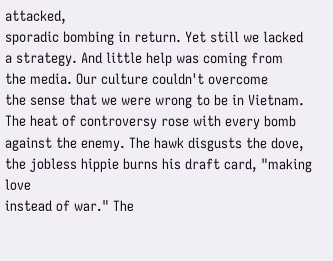attacked,
sporadic bombing in return. Yet still we lacked
a strategy. And little help was coming from
the media. Our culture couldn't overcome
the sense that we were wrong to be in Vietnam.
The heat of controversy rose with every bomb
against the enemy. The hawk disgusts the dove,
the jobless hippie burns his draft card, "making love
instead of war." The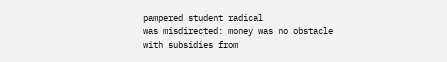pampered student radical
was misdirected: money was no obstacle
with subsidies from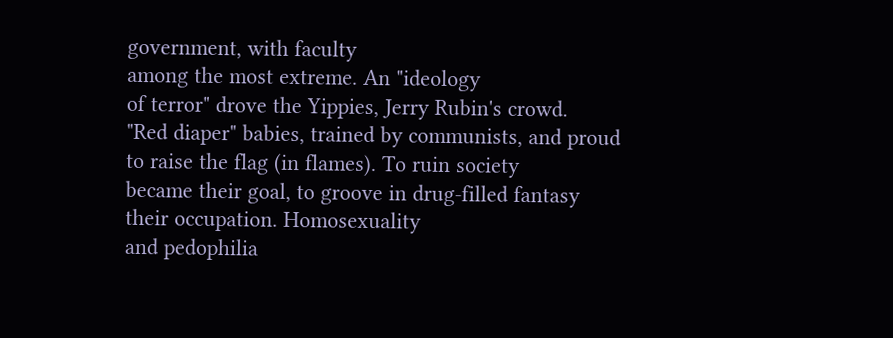government, with faculty
among the most extreme. An "ideology
of terror" drove the Yippies, Jerry Rubin's crowd.
"Red diaper" babies, trained by communists, and proud
to raise the flag (in flames). To ruin society
became their goal, to groove in drug-filled fantasy
their occupation. Homosexuality
and pedophilia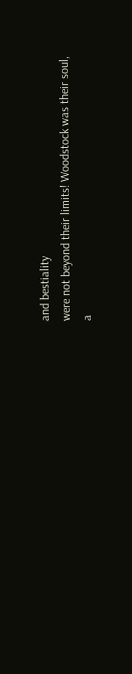and bestiality
were not beyond their limits! Woodstock was their soul,
a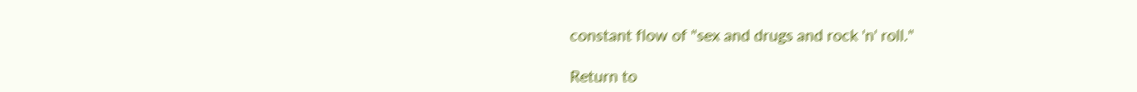constant flow of "sex and drugs and rock 'n' roll."

Return to